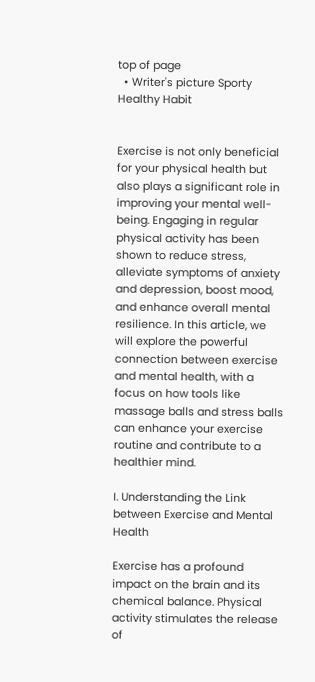top of page
  • Writer's picture Sporty Healthy Habit


Exercise is not only beneficial for your physical health but also plays a significant role in improving your mental well-being. Engaging in regular physical activity has been shown to reduce stress, alleviate symptoms of anxiety and depression, boost mood, and enhance overall mental resilience. In this article, we will explore the powerful connection between exercise and mental health, with a focus on how tools like massage balls and stress balls can enhance your exercise routine and contribute to a healthier mind.

I. Understanding the Link between Exercise and Mental Health

Exercise has a profound impact on the brain and its chemical balance. Physical activity stimulates the release of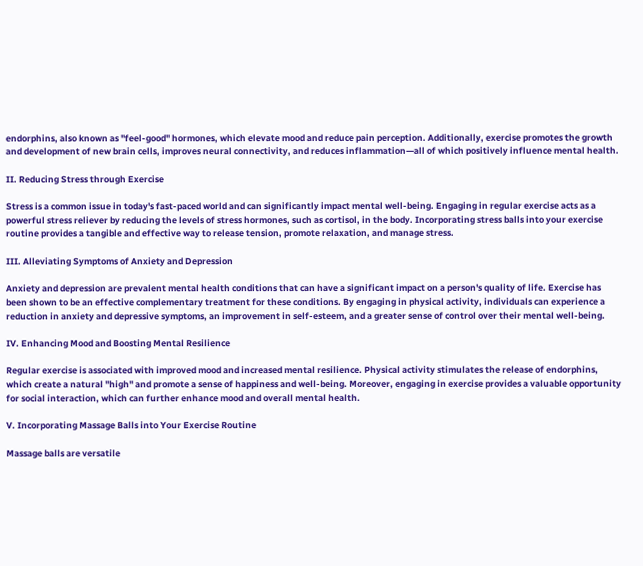endorphins, also known as "feel-good" hormones, which elevate mood and reduce pain perception. Additionally, exercise promotes the growth and development of new brain cells, improves neural connectivity, and reduces inflammation—all of which positively influence mental health.

II. Reducing Stress through Exercise

Stress is a common issue in today's fast-paced world and can significantly impact mental well-being. Engaging in regular exercise acts as a powerful stress reliever by reducing the levels of stress hormones, such as cortisol, in the body. Incorporating stress balls into your exercise routine provides a tangible and effective way to release tension, promote relaxation, and manage stress.

III. Alleviating Symptoms of Anxiety and Depression

Anxiety and depression are prevalent mental health conditions that can have a significant impact on a person's quality of life. Exercise has been shown to be an effective complementary treatment for these conditions. By engaging in physical activity, individuals can experience a reduction in anxiety and depressive symptoms, an improvement in self-esteem, and a greater sense of control over their mental well-being.

IV. Enhancing Mood and Boosting Mental Resilience

Regular exercise is associated with improved mood and increased mental resilience. Physical activity stimulates the release of endorphins, which create a natural "high" and promote a sense of happiness and well-being. Moreover, engaging in exercise provides a valuable opportunity for social interaction, which can further enhance mood and overall mental health.

V. Incorporating Massage Balls into Your Exercise Routine

Massage balls are versatile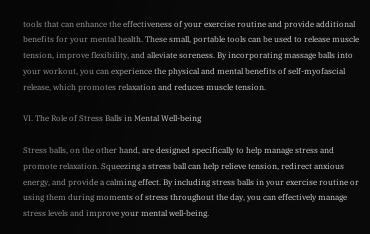tools that can enhance the effectiveness of your exercise routine and provide additional benefits for your mental health. These small, portable tools can be used to release muscle tension, improve flexibility, and alleviate soreness. By incorporating massage balls into your workout, you can experience the physical and mental benefits of self-myofascial release, which promotes relaxation and reduces muscle tension.

VI. The Role of Stress Balls in Mental Well-being

Stress balls, on the other hand, are designed specifically to help manage stress and promote relaxation. Squeezing a stress ball can help relieve tension, redirect anxious energy, and provide a calming effect. By including stress balls in your exercise routine or using them during moments of stress throughout the day, you can effectively manage stress levels and improve your mental well-being.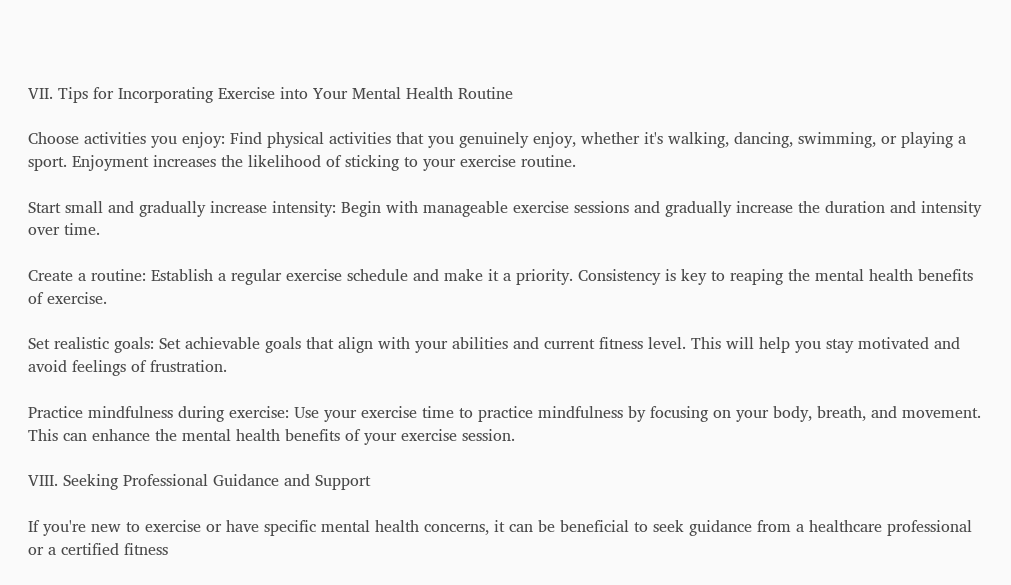VII. Tips for Incorporating Exercise into Your Mental Health Routine

Choose activities you enjoy: Find physical activities that you genuinely enjoy, whether it's walking, dancing, swimming, or playing a sport. Enjoyment increases the likelihood of sticking to your exercise routine.

Start small and gradually increase intensity: Begin with manageable exercise sessions and gradually increase the duration and intensity over time.

Create a routine: Establish a regular exercise schedule and make it a priority. Consistency is key to reaping the mental health benefits of exercise.

Set realistic goals: Set achievable goals that align with your abilities and current fitness level. This will help you stay motivated and avoid feelings of frustration.

Practice mindfulness during exercise: Use your exercise time to practice mindfulness by focusing on your body, breath, and movement. This can enhance the mental health benefits of your exercise session.

VIII. Seeking Professional Guidance and Support

If you're new to exercise or have specific mental health concerns, it can be beneficial to seek guidance from a healthcare professional or a certified fitness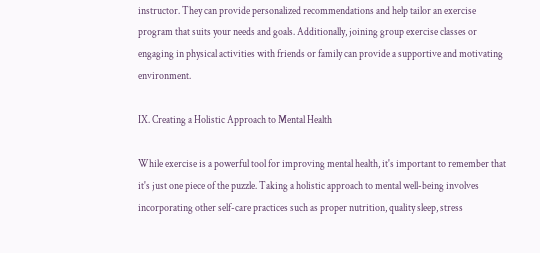instructor. They can provide personalized recommendations and help tailor an exercise program that suits your needs and goals. Additionally, joining group exercise classes or engaging in physical activities with friends or family can provide a supportive and motivating environment.

IX. Creating a Holistic Approach to Mental Health

While exercise is a powerful tool for improving mental health, it's important to remember that it's just one piece of the puzzle. Taking a holistic approach to mental well-being involves incorporating other self-care practices such as proper nutrition, quality sleep, stress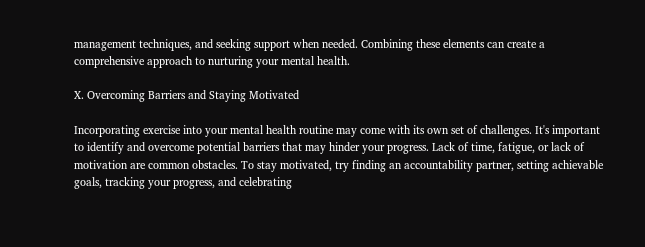management techniques, and seeking support when needed. Combining these elements can create a comprehensive approach to nurturing your mental health.

X. Overcoming Barriers and Staying Motivated

Incorporating exercise into your mental health routine may come with its own set of challenges. It's important to identify and overcome potential barriers that may hinder your progress. Lack of time, fatigue, or lack of motivation are common obstacles. To stay motivated, try finding an accountability partner, setting achievable goals, tracking your progress, and celebrating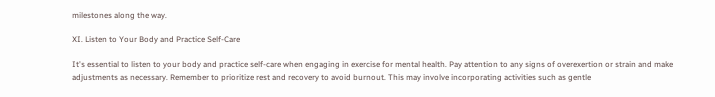milestones along the way.

XI. Listen to Your Body and Practice Self-Care

It's essential to listen to your body and practice self-care when engaging in exercise for mental health. Pay attention to any signs of overexertion or strain and make adjustments as necessary. Remember to prioritize rest and recovery to avoid burnout. This may involve incorporating activities such as gentle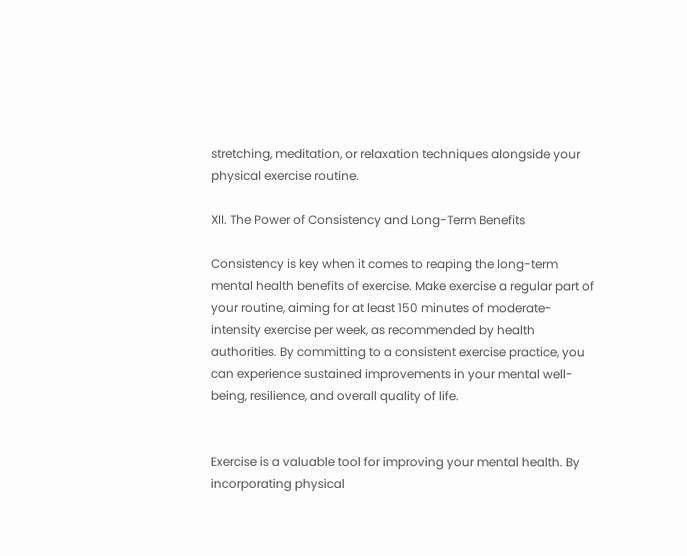stretching, meditation, or relaxation techniques alongside your physical exercise routine.

XII. The Power of Consistency and Long-Term Benefits

Consistency is key when it comes to reaping the long-term mental health benefits of exercise. Make exercise a regular part of your routine, aiming for at least 150 minutes of moderate-intensity exercise per week, as recommended by health authorities. By committing to a consistent exercise practice, you can experience sustained improvements in your mental well-being, resilience, and overall quality of life.


Exercise is a valuable tool for improving your mental health. By incorporating physical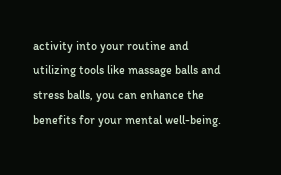activity into your routine and utilizing tools like massage balls and stress balls, you can enhance the benefits for your mental well-being.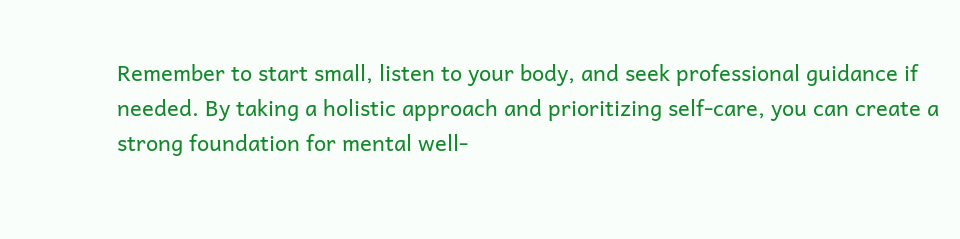Remember to start small, listen to your body, and seek professional guidance if needed. By taking a holistic approach and prioritizing self-care, you can create a strong foundation for mental well-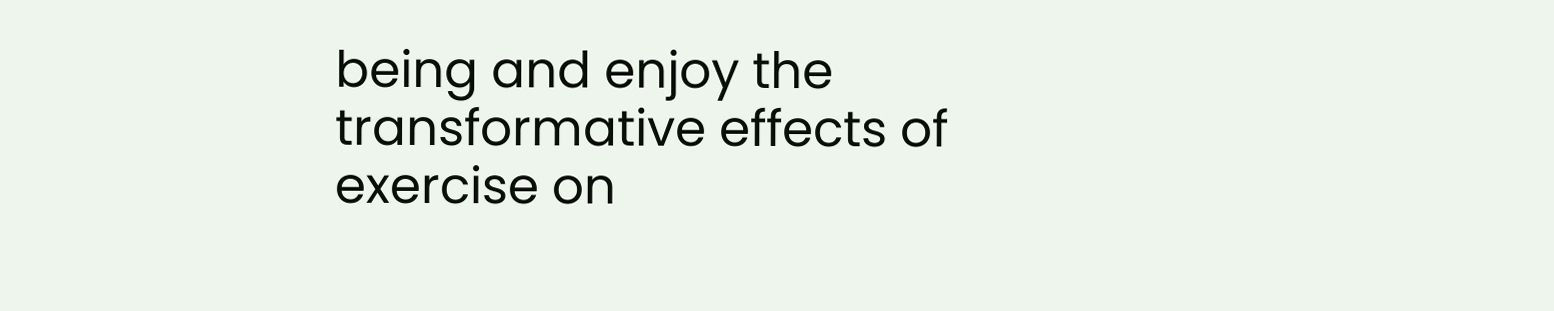being and enjoy the transformative effects of exercise on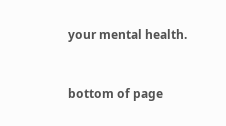your mental health.


bottom of page